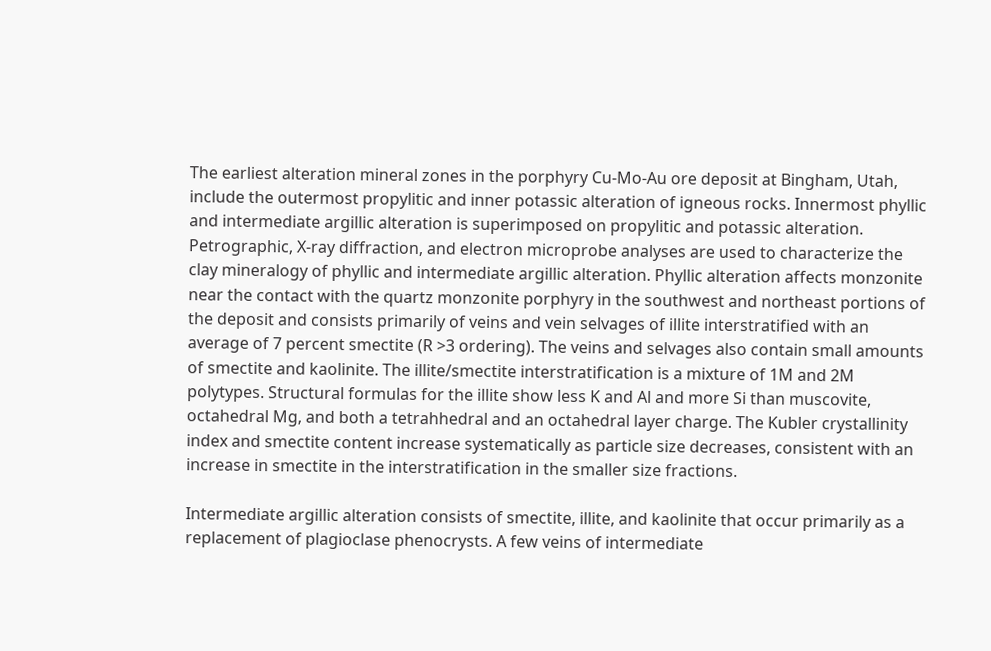The earliest alteration mineral zones in the porphyry Cu-Mo-Au ore deposit at Bingham, Utah, include the outermost propylitic and inner potassic alteration of igneous rocks. Innermost phyllic and intermediate argillic alteration is superimposed on propylitic and potassic alteration. Petrographic, X-ray diffraction, and electron microprobe analyses are used to characterize the clay mineralogy of phyllic and intermediate argillic alteration. Phyllic alteration affects monzonite near the contact with the quartz monzonite porphyry in the southwest and northeast portions of the deposit and consists primarily of veins and vein selvages of illite interstratified with an average of 7 percent smectite (R >3 ordering). The veins and selvages also contain small amounts of smectite and kaolinite. The illite/smectite interstratification is a mixture of 1M and 2M polytypes. Structural formulas for the illite show less K and Al and more Si than muscovite, octahedral Mg, and both a tetrahhedral and an octahedral layer charge. The Kubler crystallinity index and smectite content increase systematically as particle size decreases, consistent with an increase in smectite in the interstratification in the smaller size fractions.

Intermediate argillic alteration consists of smectite, illite, and kaolinite that occur primarily as a replacement of plagioclase phenocrysts. A few veins of intermediate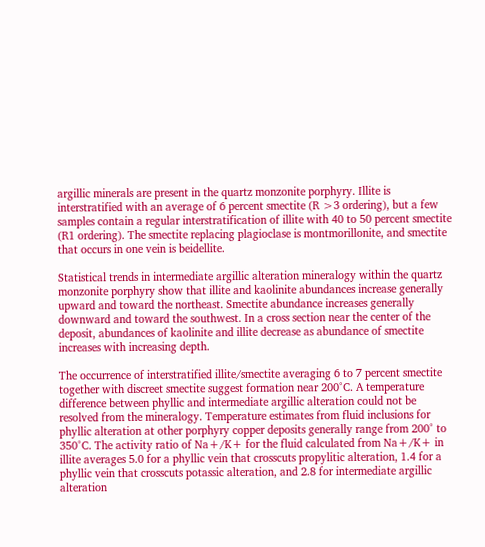argillic minerals are present in the quartz monzonite porphyry. Illite is interstratified with an average of 6 percent smectite (R >3 ordering), but a few samples contain a regular interstratification of illite with 40 to 50 percent smectite (R1 ordering). The smectite replacing plagioclase is montmorillonite, and smectite that occurs in one vein is beidellite.

Statistical trends in intermediate argillic alteration mineralogy within the quartz monzonite porphyry show that illite and kaolinite abundances increase generally upward and toward the northeast. Smectite abundance increases generally downward and toward the southwest. In a cross section near the center of the deposit, abundances of kaolinite and illite decrease as abundance of smectite increases with increasing depth.

The occurrence of interstratified illite/smectite averaging 6 to 7 percent smectite together with discreet smectite suggest formation near 200°C. A temperature difference between phyllic and intermediate argillic alteration could not be resolved from the mineralogy. Temperature estimates from fluid inclusions for phyllic alteration at other porphyry copper deposits generally range from 200° to 350°C. The activity ratio of Na+/K+ for the fluid calculated from Na+/K+ in illite averages 5.0 for a phyllic vein that crosscuts propylitic alteration, 1.4 for a phyllic vein that crosscuts potassic alteration, and 2.8 for intermediate argillic alteration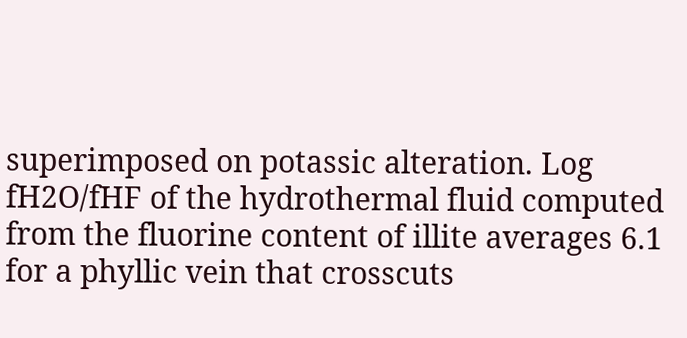superimposed on potassic alteration. Log fH2O/fHF of the hydrothermal fluid computed from the fluorine content of illite averages 6.1 for a phyllic vein that crosscuts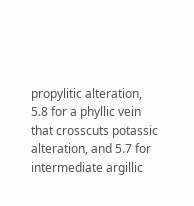propylitic alteration, 5.8 for a phyllic vein that crosscuts potassic alteration, and 5.7 for intermediate argillic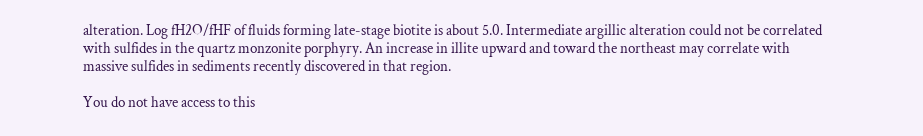alteration. Log fH2O/fHF of fluids forming late-stage biotite is about 5.0. Intermediate argillic alteration could not be correlated with sulfides in the quartz monzonite porphyry. An increase in illite upward and toward the northeast may correlate with massive sulfides in sediments recently discovered in that region.

You do not have access to this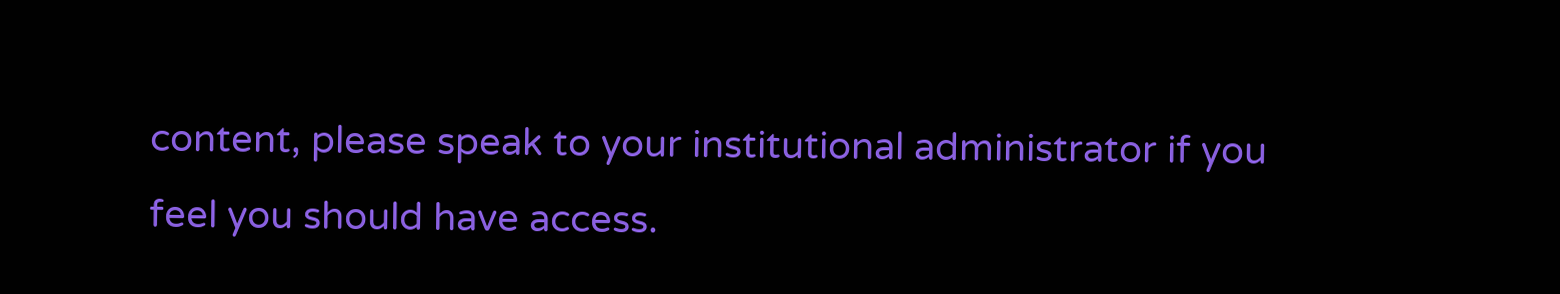content, please speak to your institutional administrator if you feel you should have access.